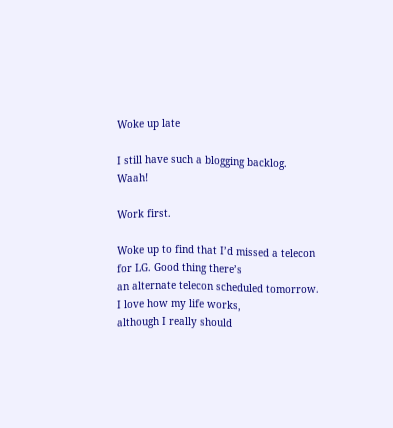Woke up late

I still have such a blogging backlog. Waah!

Work first.

Woke up to find that I’d missed a telecon for LG. Good thing there’s
an alternate telecon scheduled tomorrow. I love how my life works,
although I really should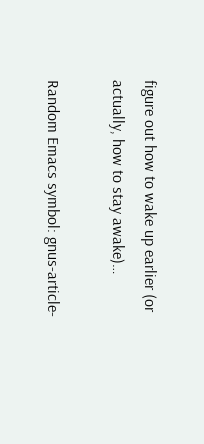figure out how to wake up earlier (or
actually, how to stay awake)…

Random Emacs symbol: gnus-article-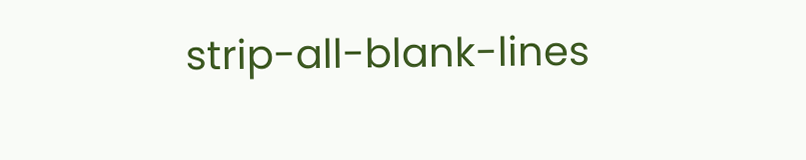strip-all-blank-lines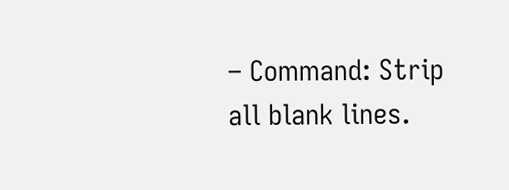– Command: Strip all blank lines.